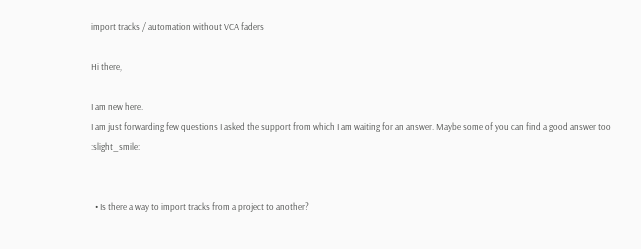import tracks / automation without VCA faders

Hi there,

I am new here.
I am just forwarding few questions I asked the support from which I am waiting for an answer. Maybe some of you can find a good answer too :slight_smile:


  • Is there a way to import tracks from a project to another?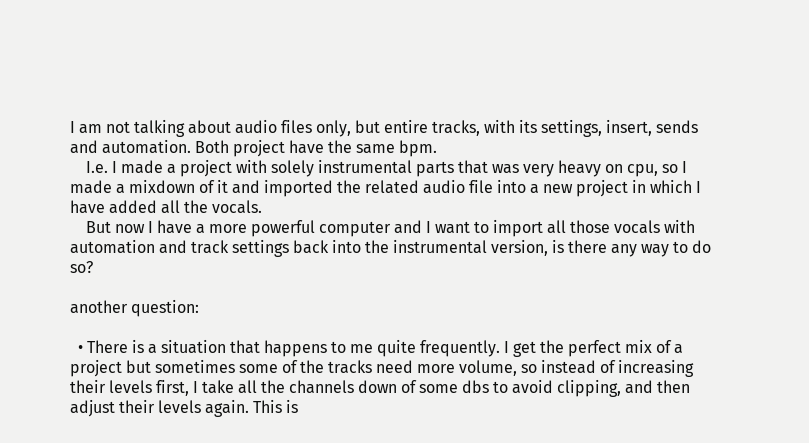I am not talking about audio files only, but entire tracks, with its settings, insert, sends and automation. Both project have the same bpm.
    I.e. I made a project with solely instrumental parts that was very heavy on cpu, so I made a mixdown of it and imported the related audio file into a new project in which I have added all the vocals.
    But now I have a more powerful computer and I want to import all those vocals with automation and track settings back into the instrumental version, is there any way to do so?

another question:

  • There is a situation that happens to me quite frequently. I get the perfect mix of a project but sometimes some of the tracks need more volume, so instead of increasing their levels first, I take all the channels down of some dbs to avoid clipping, and then adjust their levels again. This is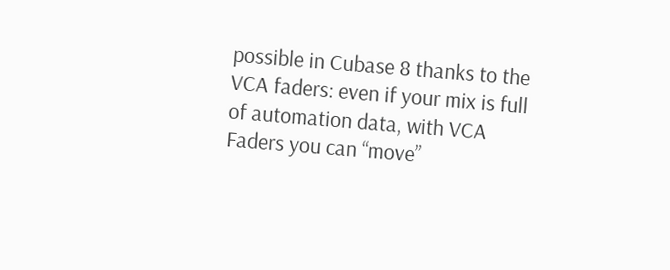possible in Cubase 8 thanks to the VCA faders: even if your mix is full of automation data, with VCA Faders you can “move”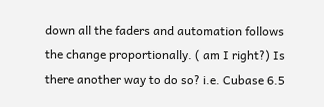down all the faders and automation follows the change proportionally. ( am I right?) Is there another way to do so? i.e. Cubase 6.5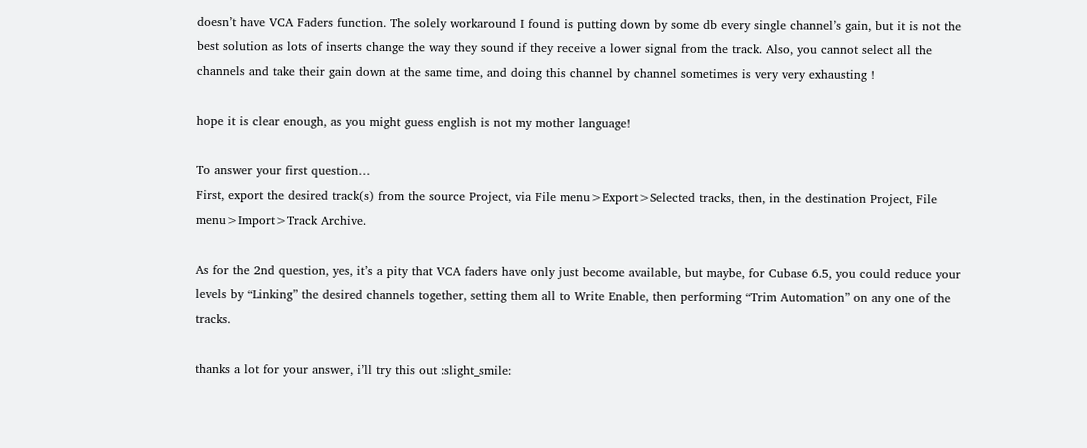doesn’t have VCA Faders function. The solely workaround I found is putting down by some db every single channel’s gain, but it is not the best solution as lots of inserts change the way they sound if they receive a lower signal from the track. Also, you cannot select all the channels and take their gain down at the same time, and doing this channel by channel sometimes is very very exhausting !

hope it is clear enough, as you might guess english is not my mother language!

To answer your first question…
First, export the desired track(s) from the source Project, via File menu>Export>Selected tracks, then, in the destination Project, File menu>Import>Track Archive.

As for the 2nd question, yes, it’s a pity that VCA faders have only just become available, but maybe, for Cubase 6.5, you could reduce your levels by “Linking” the desired channels together, setting them all to Write Enable, then performing “Trim Automation” on any one of the tracks.

thanks a lot for your answer, i’ll try this out :slight_smile: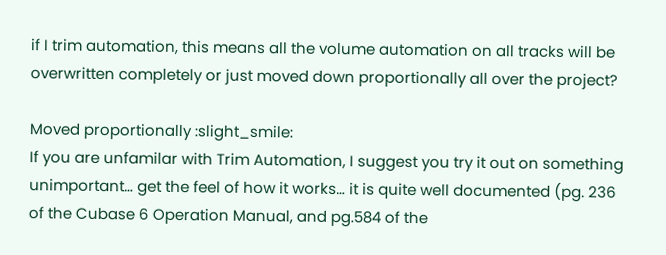if I trim automation, this means all the volume automation on all tracks will be overwritten completely or just moved down proportionally all over the project?

Moved proportionally :slight_smile:
If you are unfamilar with Trim Automation, I suggest you try it out on something unimportant… get the feel of how it works… it is quite well documented (pg. 236 of the Cubase 6 Operation Manual, and pg.584 of the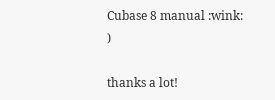Cubase 8 manual :wink: )

thanks a lot!